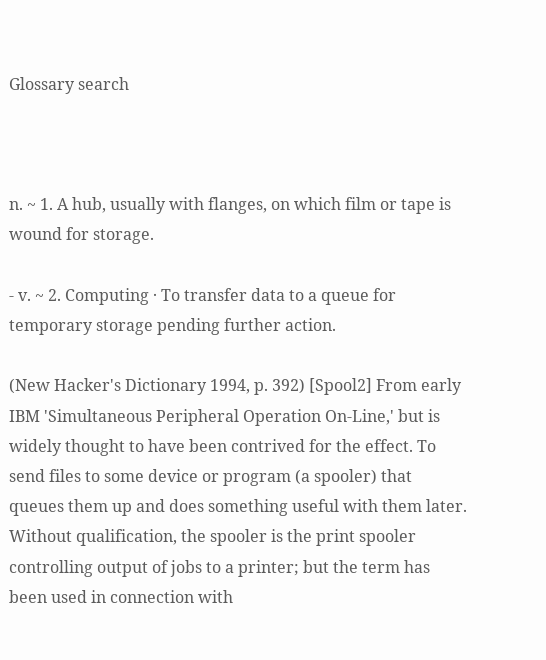Glossary search



n. ~ 1. A hub, usually with flanges, on which film or tape is wound for storage.

- v. ~ 2. Computing · To transfer data to a queue for temporary storage pending further action.

(New Hacker's Dictionary 1994, p. 392) [Spool2] From early IBM 'Simultaneous Peripheral Operation On-Line,' but is widely thought to have been contrived for the effect. To send files to some device or program (a spooler) that queues them up and does something useful with them later. Without qualification, the spooler is the print spooler controlling output of jobs to a printer; but the term has been used in connection with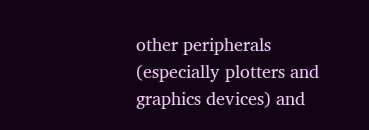other peripherals (especially plotters and graphics devices) and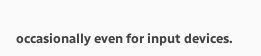occasionally even for input devices.